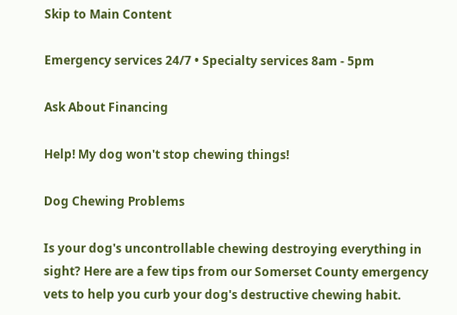Skip to Main Content

Emergency services 24/7 • Specialty services 8am - 5pm

Ask About Financing

Help! My dog won't stop chewing things!

Dog Chewing Problems

Is your dog's uncontrollable chewing destroying everything in sight? Here are a few tips from our Somerset County emergency vets to help you curb your dog's destructive chewing habit.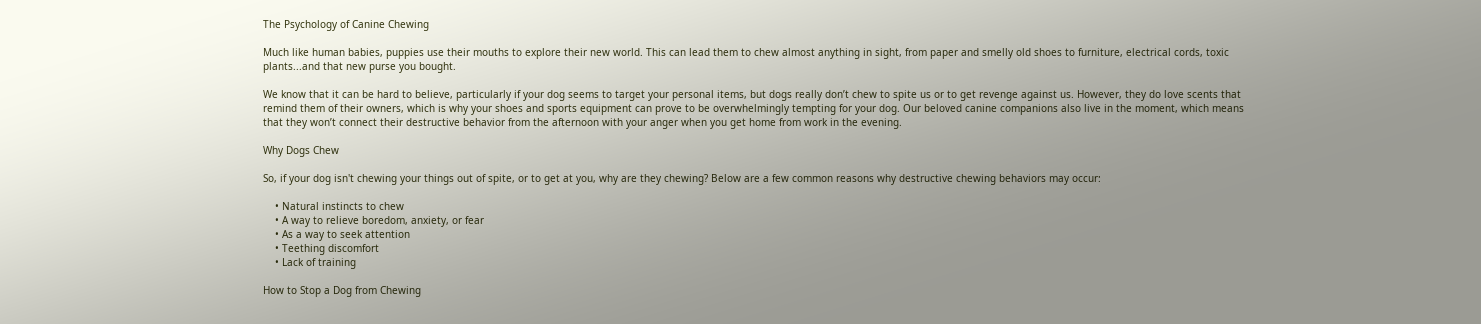The Psychology of Canine Chewing

Much like human babies, puppies use their mouths to explore their new world. This can lead them to chew almost anything in sight, from paper and smelly old shoes to furniture, electrical cords, toxic plants...and that new purse you bought.

We know that it can be hard to believe, particularly if your dog seems to target your personal items, but dogs really don’t chew to spite us or to get revenge against us. However, they do love scents that remind them of their owners, which is why your shoes and sports equipment can prove to be overwhelmingly tempting for your dog. Our beloved canine companions also live in the moment, which means that they won’t connect their destructive behavior from the afternoon with your anger when you get home from work in the evening.

Why Dogs Chew

So, if your dog isn't chewing your things out of spite, or to get at you, why are they chewing? Below are a few common reasons why destructive chewing behaviors may occur:

    • Natural instincts to chew
    • A way to relieve boredom, anxiety, or fear
    • As a way to seek attention
    • Teething discomfort
    • Lack of training

How to Stop a Dog from Chewing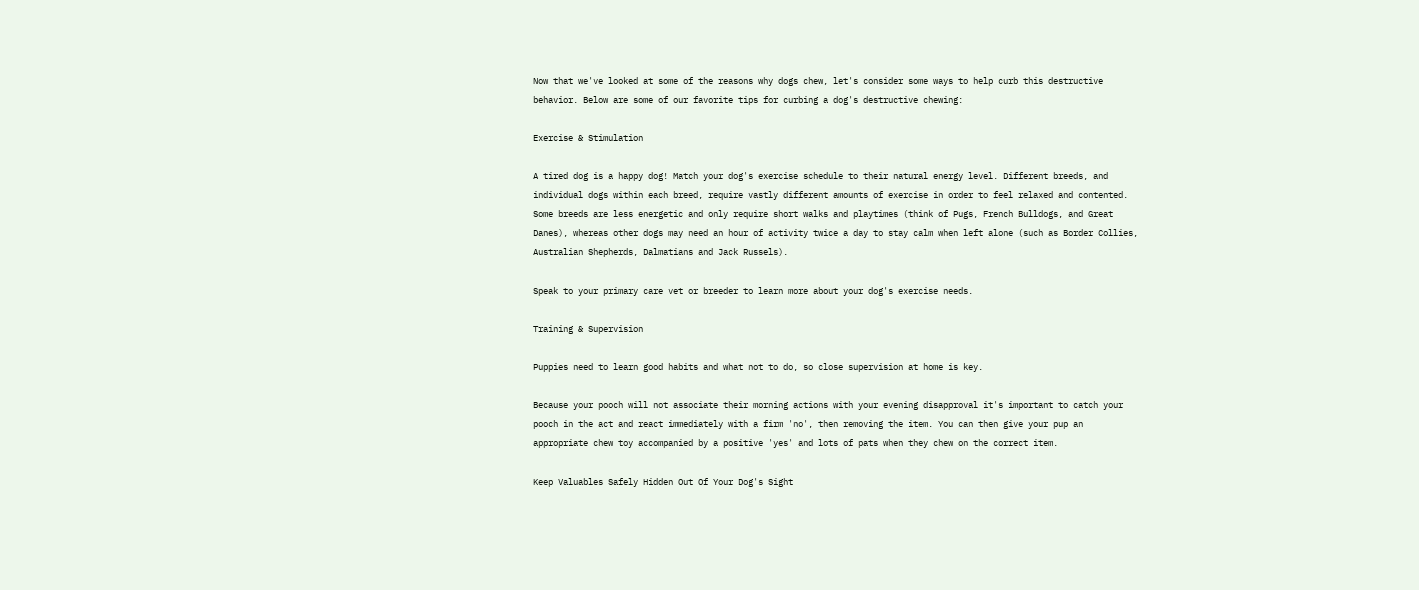Now that we've looked at some of the reasons why dogs chew, let's consider some ways to help curb this destructive behavior. Below are some of our favorite tips for curbing a dog's destructive chewing:

Exercise & Stimulation

A tired dog is a happy dog! Match your dog's exercise schedule to their natural energy level. Different breeds, and individual dogs within each breed, require vastly different amounts of exercise in order to feel relaxed and contented.  Some breeds are less energetic and only require short walks and playtimes (think of Pugs, French Bulldogs, and Great Danes), whereas other dogs may need an hour of activity twice a day to stay calm when left alone (such as Border Collies, Australian Shepherds, Dalmatians and Jack Russels).

Speak to your primary care vet or breeder to learn more about your dog's exercise needs.

Training & Supervision

Puppies need to learn good habits and what not to do, so close supervision at home is key.

Because your pooch will not associate their morning actions with your evening disapproval it's important to catch your pooch in the act and react immediately with a firm 'no', then removing the item. You can then give your pup an appropriate chew toy accompanied by a positive 'yes' and lots of pats when they chew on the correct item.

Keep Valuables Safely Hidden Out Of Your Dog's Sight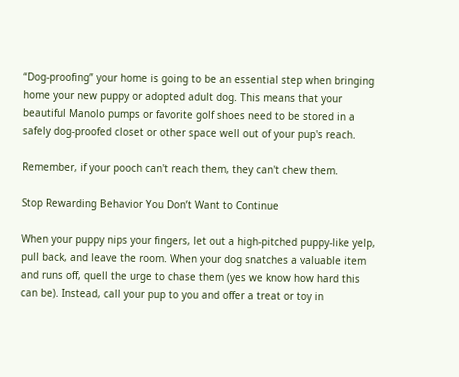“Dog-proofing” your home is going to be an essential step when bringing home your new puppy or adopted adult dog. This means that your beautiful Manolo pumps or favorite golf shoes need to be stored in a safely dog-proofed closet or other space well out of your pup's reach.

Remember, if your pooch can't reach them, they can't chew them.

Stop Rewarding Behavior You Don’t Want to Continue

When your puppy nips your fingers, let out a high-pitched puppy-like yelp, pull back, and leave the room. When your dog snatches a valuable item and runs off, quell the urge to chase them (yes we know how hard this can be). Instead, call your pup to you and offer a treat or toy in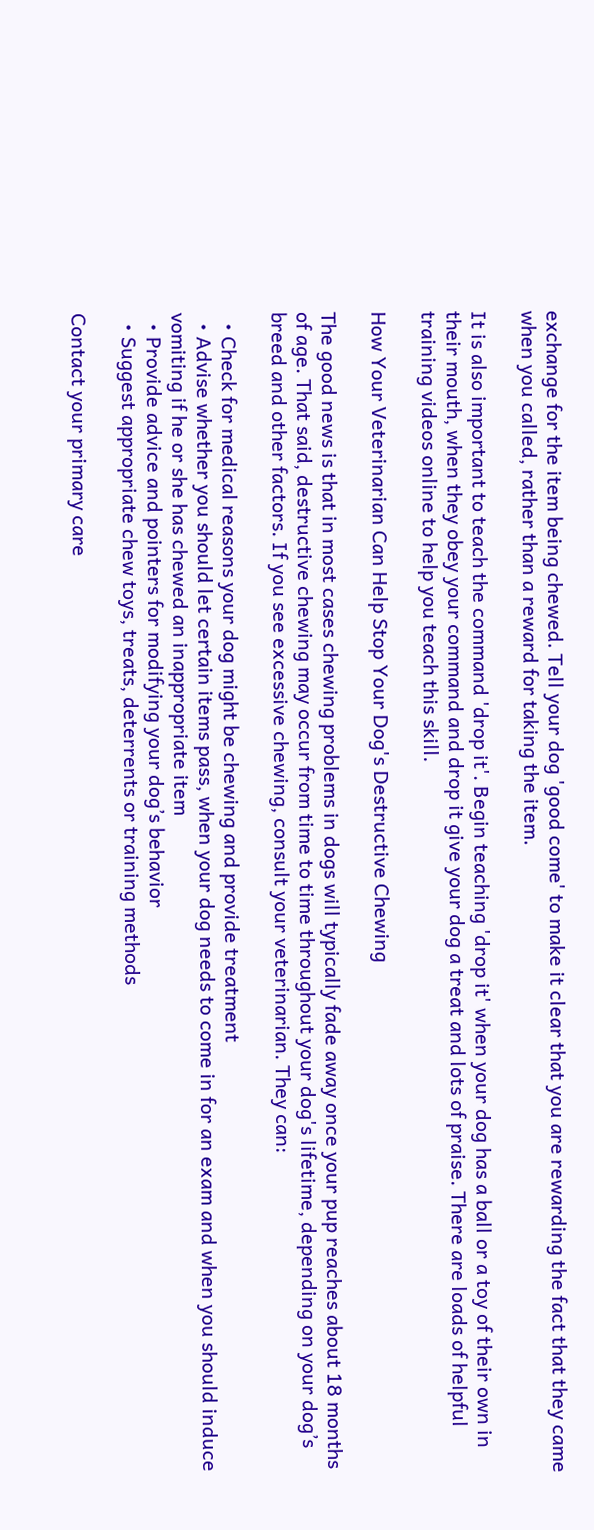exchange for the item being chewed. Tell your dog 'good come' to make it clear that you are rewarding the fact that they came when you called, rather than a reward for taking the item.

It is also important to teach the command 'drop it'. Begin teaching 'drop it' when your dog has a ball or a toy of their own in their mouth, when they obey your command and drop it give your dog a treat and lots of praise. There are loads of helpful training videos online to help you teach this skill.

How Your Veterinarian Can Help Stop Your Dog's Destructive Chewing

The good news is that in most cases chewing problems in dogs will typically fade away once your pup reaches about 18 months of age. That said, destructive chewing may occur from time to time throughout your dog's lifetime, depending on your dog’s breed and other factors. If you see excessive chewing, consult your veterinarian. They can:

  • Check for medical reasons your dog might be chewing and provide treatment
  • Advise whether you should let certain items pass, when your dog needs to come in for an exam and when you should induce vomiting if he or she has chewed an inappropriate item
  • Provide advice and pointers for modifying your dog’s behavior
  • Suggest appropriate chew toys, treats, deterrents or training methods

Contact your primary care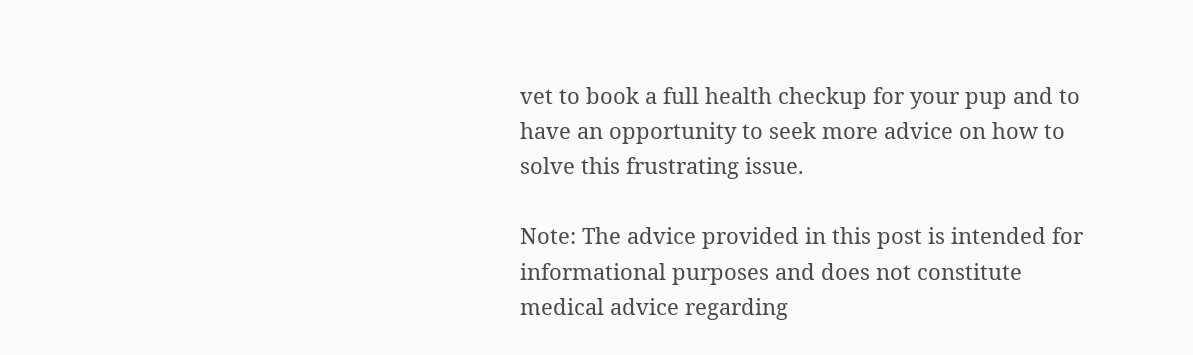vet to book a full health checkup for your pup and to have an opportunity to seek more advice on how to solve this frustrating issue.

Note: The advice provided in this post is intended for informational purposes and does not constitute medical advice regarding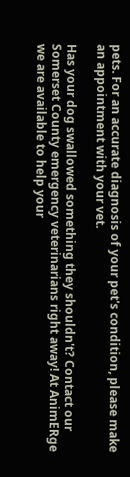pets. For an accurate diagnosis of your pet's condition, please make an appointment with your vet.

Has your dog swallowed something they shouldn't? Contact our Somerset County emergency veterinarians right away! At AnimERge we are available to help your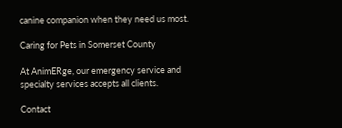canine companion when they need us most.

Caring for Pets in Somerset County

At AnimERge, our emergency service and specialty services accepts all clients.

Contact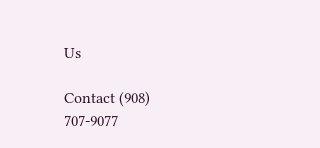Us

Contact (908) 707-9077